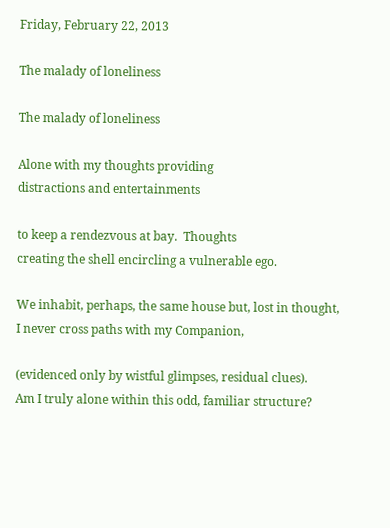Friday, February 22, 2013

The malady of loneliness

The malady of loneliness

Alone with my thoughts providing
distractions and entertainments

to keep a rendezvous at bay.  Thoughts
creating the shell encircling a vulnerable ego.

We inhabit, perhaps, the same house but, lost in thought,
I never cross paths with my Companion,

(evidenced only by wistful glimpses, residual clues).
Am I truly alone within this odd, familiar structure?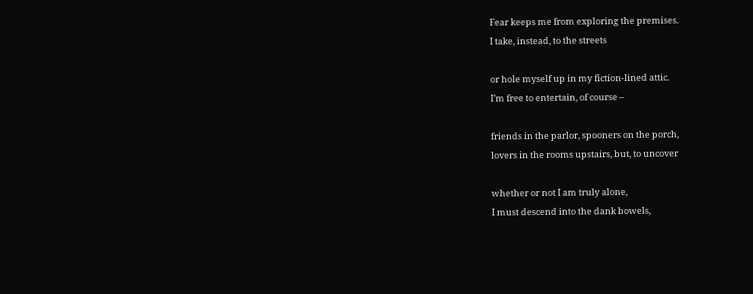Fear keeps me from exploring the premises.
I take, instead, to the streets

or hole myself up in my fiction-lined attic.
I’m free to entertain, of course –

friends in the parlor, spooners on the porch,
lovers in the rooms upstairs, but, to uncover

whether or not I am truly alone,
I must descend into the dank bowels,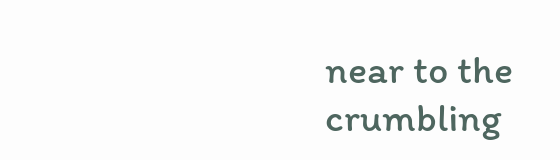near to the crumbling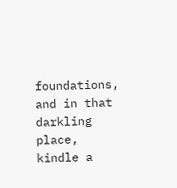foundations,
and in that darkling place, kindle a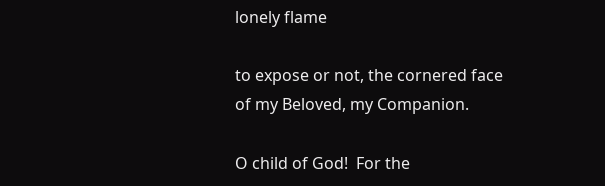lonely flame

to expose or not, the cornered face
of my Beloved, my Companion.

O child of God!  For the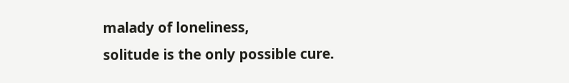malady of loneliness,
solitude is the only possible cure.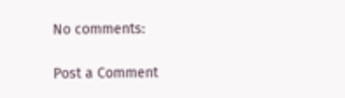No comments:

Post a Comment